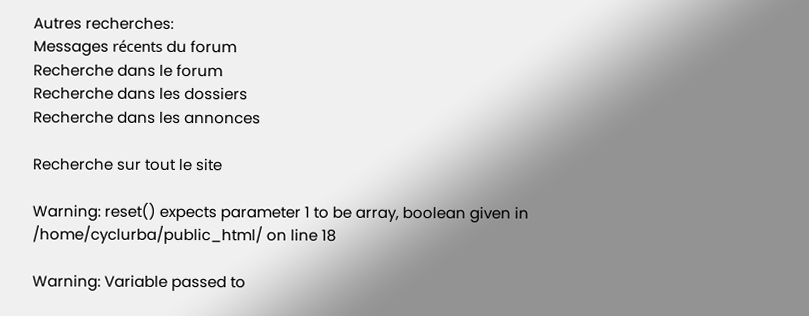Autres recherches:
Messages récents du forum
Recherche dans le forum
Recherche dans les dossiers
Recherche dans les annonces

Recherche sur tout le site

Warning: reset() expects parameter 1 to be array, boolean given in /home/cyclurba/public_html/ on line 18

Warning: Variable passed to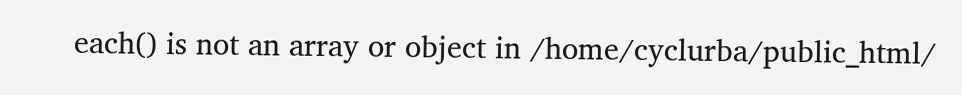each() is not an array or object in /home/cyclurba/public_html/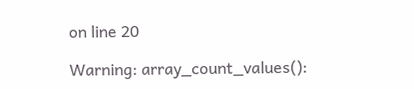on line 20

Warning: array_count_values():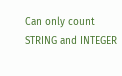Can only count STRING and INTEGER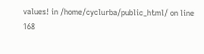values! in /home/cyclurba/public_html/ on line 168